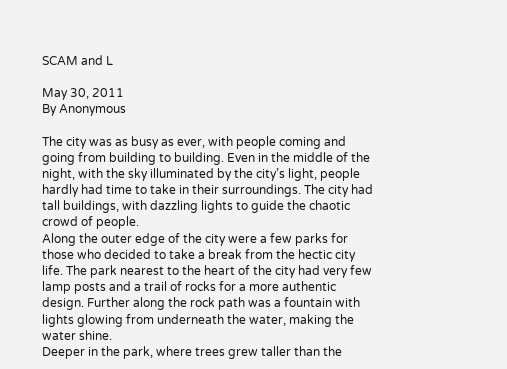SCAM and L

May 30, 2011
By Anonymous

The city was as busy as ever, with people coming and going from building to building. Even in the middle of the night, with the sky illuminated by the city’s light, people hardly had time to take in their surroundings. The city had tall buildings, with dazzling lights to guide the chaotic crowd of people.
Along the outer edge of the city were a few parks for those who decided to take a break from the hectic city life. The park nearest to the heart of the city had very few lamp posts and a trail of rocks for a more authentic design. Further along the rock path was a fountain with lights glowing from underneath the water, making the water shine.
Deeper in the park, where trees grew taller than the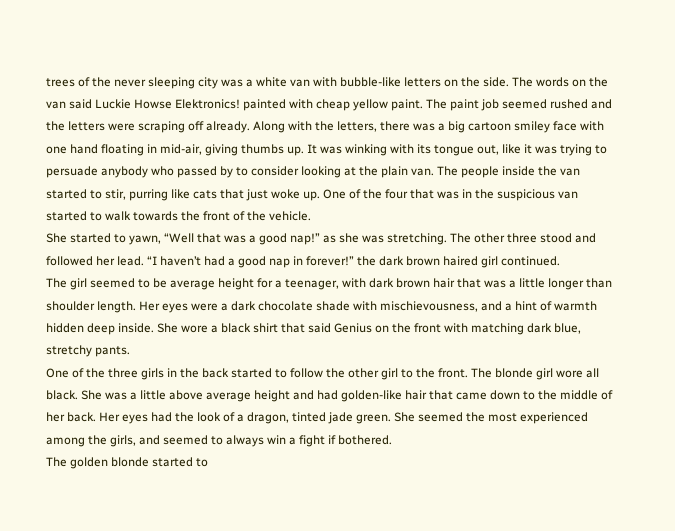trees of the never sleeping city was a white van with bubble-like letters on the side. The words on the van said Luckie Howse Elektronics! painted with cheap yellow paint. The paint job seemed rushed and the letters were scraping off already. Along with the letters, there was a big cartoon smiley face with one hand floating in mid-air, giving thumbs up. It was winking with its tongue out, like it was trying to persuade anybody who passed by to consider looking at the plain van. The people inside the van started to stir, purring like cats that just woke up. One of the four that was in the suspicious van started to walk towards the front of the vehicle.
She started to yawn, “Well that was a good nap!” as she was stretching. The other three stood and followed her lead. “I haven’t had a good nap in forever!” the dark brown haired girl continued.
The girl seemed to be average height for a teenager, with dark brown hair that was a little longer than shoulder length. Her eyes were a dark chocolate shade with mischievousness, and a hint of warmth hidden deep inside. She wore a black shirt that said Genius on the front with matching dark blue, stretchy pants.
One of the three girls in the back started to follow the other girl to the front. The blonde girl wore all black. She was a little above average height and had golden-like hair that came down to the middle of her back. Her eyes had the look of a dragon, tinted jade green. She seemed the most experienced among the girls, and seemed to always win a fight if bothered.
The golden blonde started to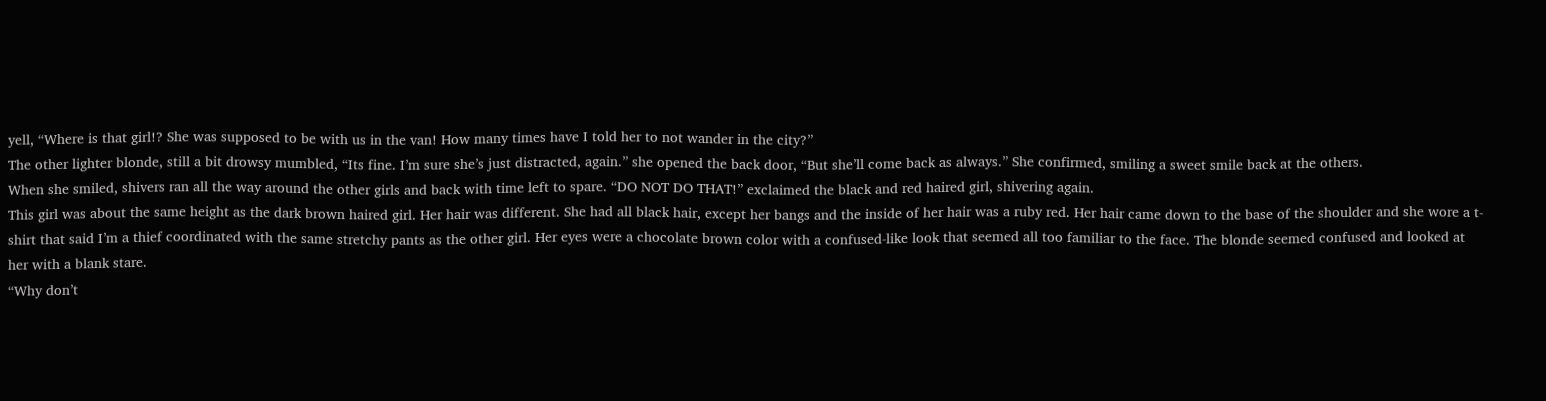yell, “Where is that girl!? She was supposed to be with us in the van! How many times have I told her to not wander in the city?”
The other lighter blonde, still a bit drowsy mumbled, “Its fine. I’m sure she’s just distracted, again.” she opened the back door, “But she’ll come back as always.” She confirmed, smiling a sweet smile back at the others.
When she smiled, shivers ran all the way around the other girls and back with time left to spare. “DO NOT DO THAT!” exclaimed the black and red haired girl, shivering again.
This girl was about the same height as the dark brown haired girl. Her hair was different. She had all black hair, except her bangs and the inside of her hair was a ruby red. Her hair came down to the base of the shoulder and she wore a t-shirt that said I’m a thief coordinated with the same stretchy pants as the other girl. Her eyes were a chocolate brown color with a confused-like look that seemed all too familiar to the face. The blonde seemed confused and looked at her with a blank stare.
“Why don’t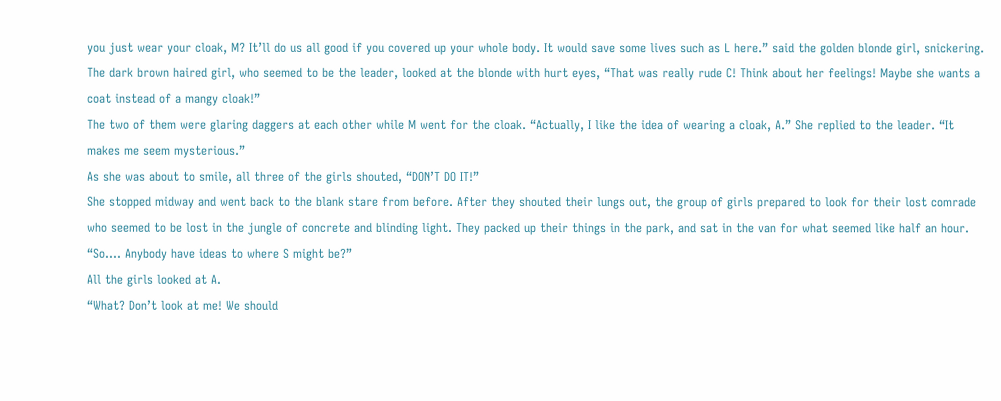you just wear your cloak, M? It’ll do us all good if you covered up your whole body. It would save some lives such as L here.” said the golden blonde girl, snickering.
The dark brown haired girl, who seemed to be the leader, looked at the blonde with hurt eyes, “That was really rude C! Think about her feelings! Maybe she wants a coat instead of a mangy cloak!”
The two of them were glaring daggers at each other while M went for the cloak. “Actually, I like the idea of wearing a cloak, A.” She replied to the leader. “It makes me seem mysterious.”
As she was about to smile, all three of the girls shouted, “DON’T DO IT!”
She stopped midway and went back to the blank stare from before. After they shouted their lungs out, the group of girls prepared to look for their lost comrade who seemed to be lost in the jungle of concrete and blinding light. They packed up their things in the park, and sat in the van for what seemed like half an hour.
“So…. Anybody have ideas to where S might be?”
All the girls looked at A.
“What? Don’t look at me! We should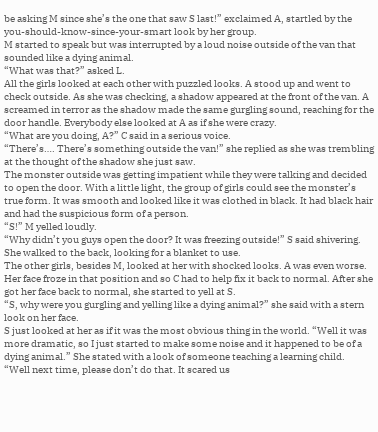be asking M since she’s the one that saw S last!” exclaimed A, startled by the you-should-know-since-your-smart look by her group.
M started to speak but was interrupted by a loud noise outside of the van that sounded like a dying animal.
“What was that?” asked L.
All the girls looked at each other with puzzled looks. A stood up and went to check outside. As she was checking, a shadow appeared at the front of the van. A screamed in terror as the shadow made the same gurgling sound, reaching for the door handle. Everybody else looked at A as if she were crazy.
“What are you doing, A?” C said in a serious voice.
“There’s…. There’s something outside the van!” she replied as she was trembling at the thought of the shadow she just saw.
The monster outside was getting impatient while they were talking and decided to open the door. With a little light, the group of girls could see the monster’s true form. It was smooth and looked like it was clothed in black. It had black hair and had the suspicious form of a person.
“S!” M yelled loudly.
“Why didn’t you guys open the door? It was freezing outside!” S said shivering. She walked to the back, looking for a blanket to use.
The other girls, besides M, looked at her with shocked looks. A was even worse. Her face froze in that position and so C had to help fix it back to normal. After she got her face back to normal, she started to yell at S.
“S, why were you gurgling and yelling like a dying animal?” she said with a stern look on her face.
S just looked at her as if it was the most obvious thing in the world. “Well it was more dramatic, so I just started to make some noise and it happened to be of a dying animal.” She stated with a look of someone teaching a learning child.
“Well next time, please don’t do that. It scared us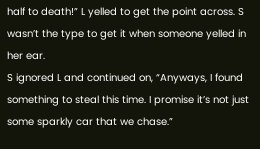half to death!” L yelled to get the point across. S wasn’t the type to get it when someone yelled in her ear.
S ignored L and continued on, “Anyways, I found something to steal this time. I promise it’s not just some sparkly car that we chase.”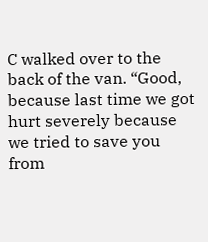C walked over to the back of the van. “Good, because last time we got hurt severely because we tried to save you from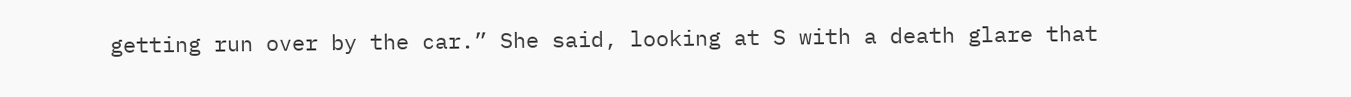getting run over by the car.” She said, looking at S with a death glare that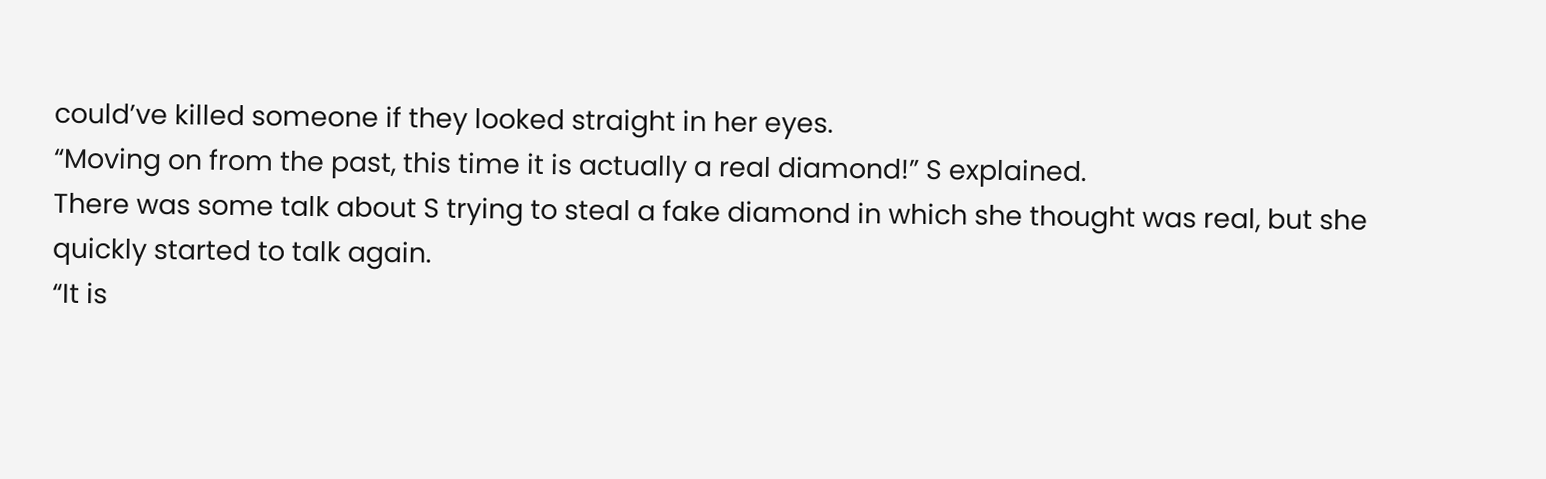could’ve killed someone if they looked straight in her eyes.
“Moving on from the past, this time it is actually a real diamond!” S explained.
There was some talk about S trying to steal a fake diamond in which she thought was real, but she quickly started to talk again.
“It is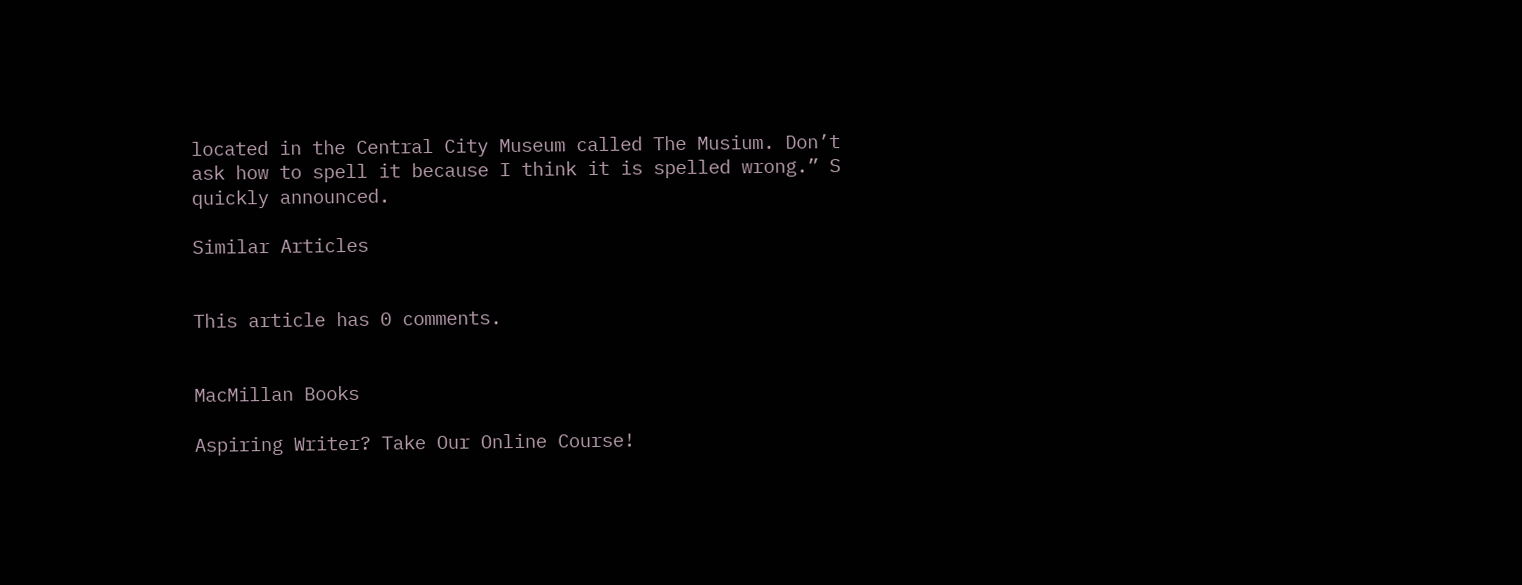located in the Central City Museum called The Musium. Don’t ask how to spell it because I think it is spelled wrong.” S quickly announced.

Similar Articles


This article has 0 comments.


MacMillan Books

Aspiring Writer? Take Our Online Course!